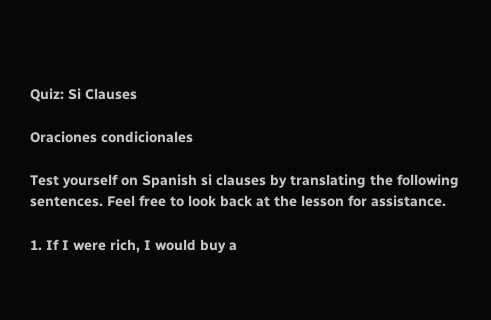Quiz: Si Clauses

Oraciones condicionales

Test yourself on Spanish si clauses by translating the following sentences. Feel free to look back at the lesson for assistance.

1. If I were rich, I would buy a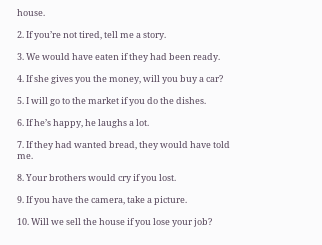house.

2. If you’re not tired, tell me a story.

3. We would have eaten if they had been ready.

4. If she gives you the money, will you buy a car?

5. I will go to the market if you do the dishes.

6. If he’s happy, he laughs a lot.

7. If they had wanted bread, they would have told me.

8. Your brothers would cry if you lost.

9. If you have the camera, take a picture.

10. Will we sell the house if you lose your job?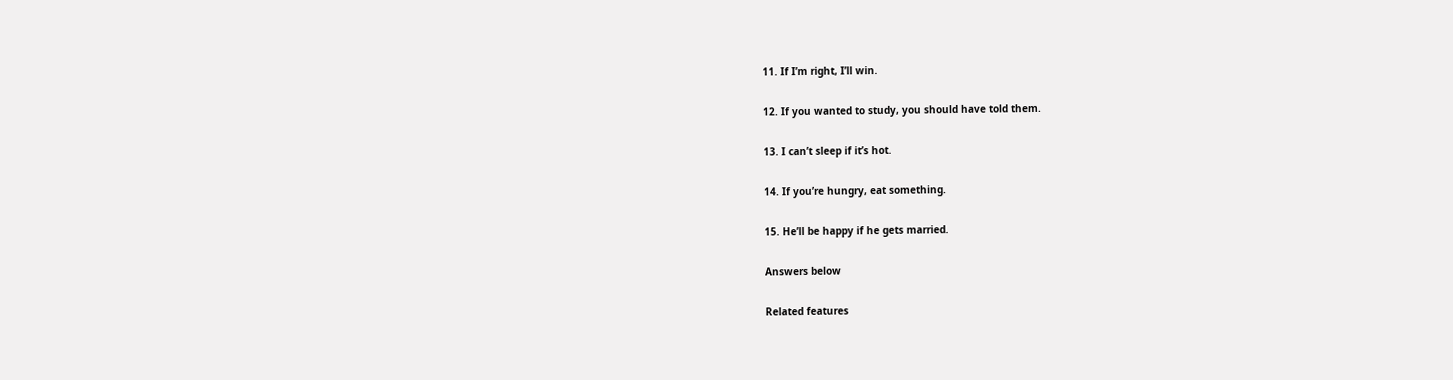11. If I’m right, I’ll win.

12. If you wanted to study, you should have told them.

13. I can’t sleep if it’s hot.

14. If you’re hungry, eat something.

15. He’ll be happy if he gets married.

Answers below

Related features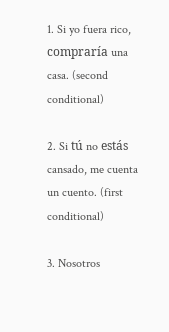1. Si yo fuera rico, compraría una casa. (second conditional)

2. Si tú no estás cansado, me cuenta un cuento. (first conditional)

3. Nosotros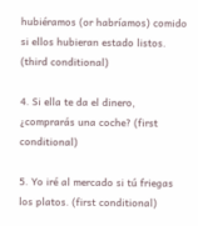hubiéramos (or habríamos) comido si ellos hubieran estado listos. (third conditional)

4. Si ella te da el dinero, ¿comprarás una coche? (first conditional)

5. Yo iré al mercado si tú friegas los platos. (first conditional)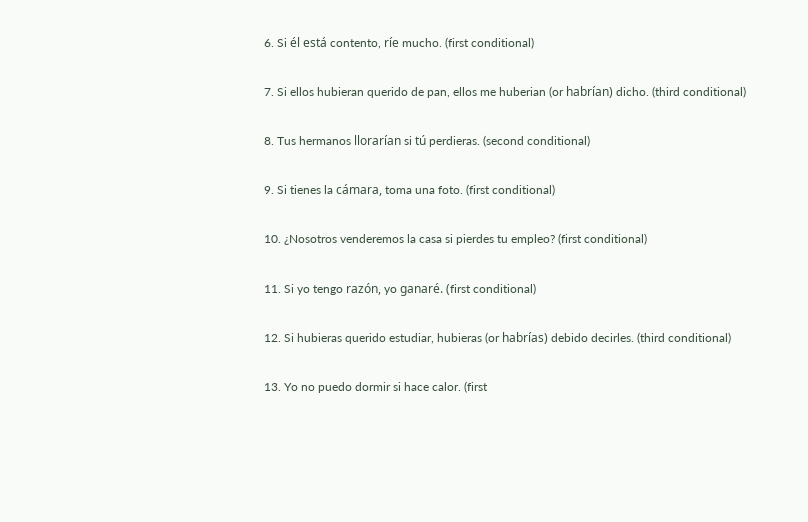6. Si él está contento, ríe mucho. (first conditional)

7. Si ellos hubieran querido de pan, ellos me huberian (or habrían) dicho. (third conditional)

8. Tus hermanos llorarían si tú perdieras. (second conditional)

9. Si tienes la cámara, toma una foto. (first conditional)

10. ¿Nosotros venderemos la casa si pierdes tu empleo? (first conditional)

11. Si yo tengo razón, yo ganaré. (first conditional)

12. Si hubieras querido estudiar, hubieras (or habrías) debido decirles. (third conditional)

13. Yo no puedo dormir si hace calor. (first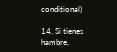conditional)

14. Si tienes hambre,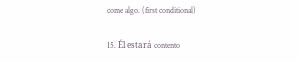come algo. (first conditional)

15. Él estará contento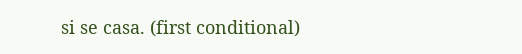si se casa. (first conditional)